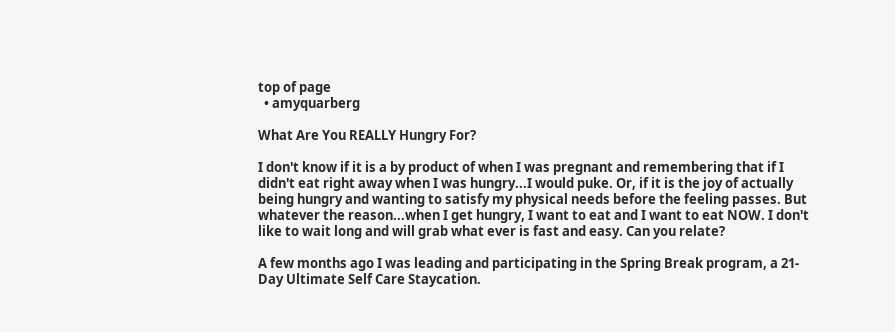top of page
  • amyquarberg

What Are You REALLY Hungry For?

I don't know if it is a by product of when I was pregnant and remembering that if I didn't eat right away when I was hungry...I would puke. Or, if it is the joy of actually being hungry and wanting to satisfy my physical needs before the feeling passes. But whatever the reason...when I get hungry, I want to eat and I want to eat NOW. I don't like to wait long and will grab what ever is fast and easy. Can you relate?

A few months ago I was leading and participating in the Spring Break program, a 21-Day Ultimate Self Care Staycation.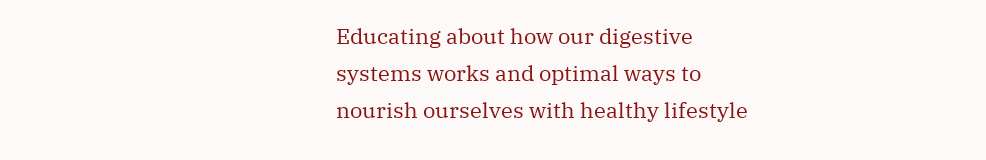Educating about how our digestive systems works and optimal ways to nourish ourselves with healthy lifestyle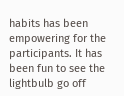habits has been empowering for the participants. It has been fun to see the lightbulb go off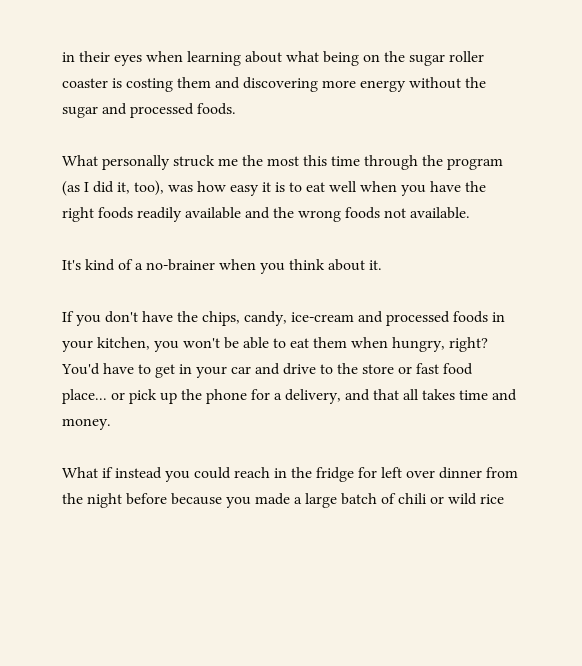in their eyes when learning about what being on the sugar roller coaster is costing them and discovering more energy without the sugar and processed foods.

What personally struck me the most this time through the program (as I did it, too), was how easy it is to eat well when you have the right foods readily available and the wrong foods not available.

It's kind of a no-brainer when you think about it.

If you don't have the chips, candy, ice-cream and processed foods in your kitchen, you won't be able to eat them when hungry, right? You'd have to get in your car and drive to the store or fast food place... or pick up the phone for a delivery, and that all takes time and money.

What if instead you could reach in the fridge for left over dinner from the night before because you made a large batch of chili or wild rice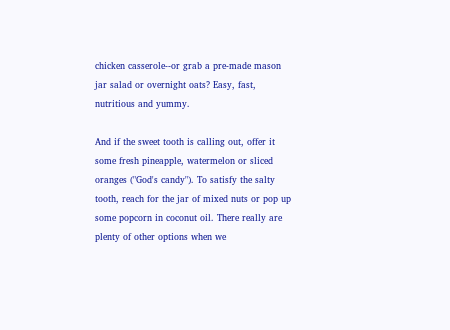chicken casserole--or grab a pre-made mason jar salad or overnight oats? Easy, fast, nutritious and yummy.

And if the sweet tooth is calling out, offer it some fresh pineapple, watermelon or sliced oranges ("God's candy"). To satisfy the salty tooth, reach for the jar of mixed nuts or pop up some popcorn in coconut oil. There really are plenty of other options when we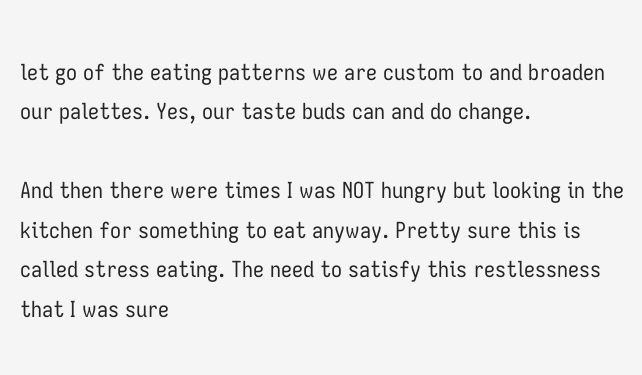let go of the eating patterns we are custom to and broaden our palettes. Yes, our taste buds can and do change.

And then there were times I was NOT hungry but looking in the kitchen for something to eat anyway. Pretty sure this is called stress eating. The need to satisfy this restlessness that I was sure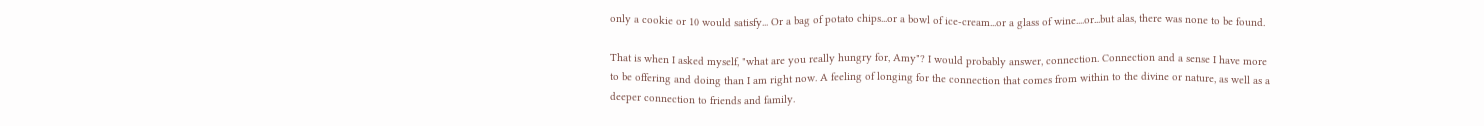only a cookie or 10 would satisfy... Or a bag of potato chips...or a bowl of ice-cream...or a glass of wine....or...but alas, there was none to be found.

That is when I asked myself, "what are you really hungry for, Amy"? I would probably answer, connection. Connection and a sense I have more to be offering and doing than I am right now. A feeling of longing for the connection that comes from within to the divine or nature, as well as a deeper connection to friends and family.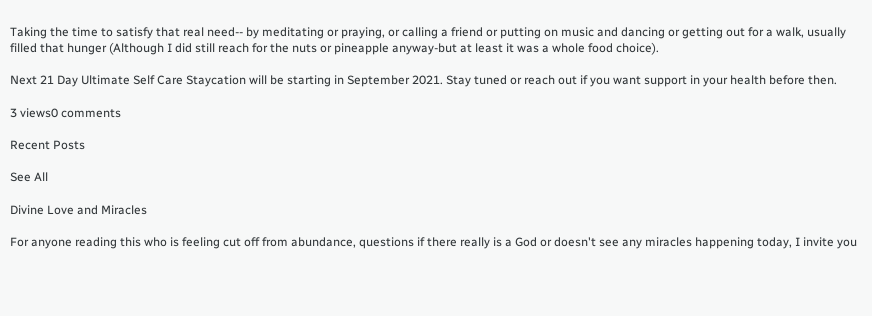Taking the time to satisfy that real need-- by meditating or praying, or calling a friend or putting on music and dancing or getting out for a walk, usually filled that hunger (Although I did still reach for the nuts or pineapple anyway-but at least it was a whole food choice).

Next 21 Day Ultimate Self Care Staycation will be starting in September 2021. Stay tuned or reach out if you want support in your health before then.

3 views0 comments

Recent Posts

See All

Divine Love and Miracles

For anyone reading this who is feeling cut off from abundance, questions if there really is a God or doesn't see any miracles happening today, I invite you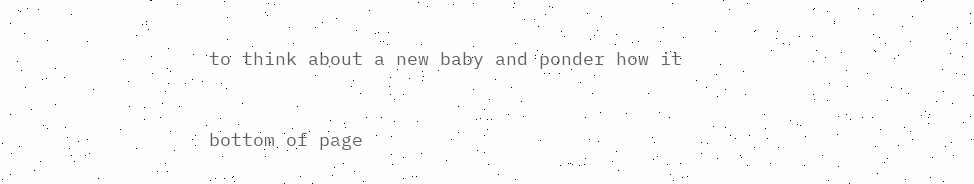to think about a new baby and ponder how it


bottom of page